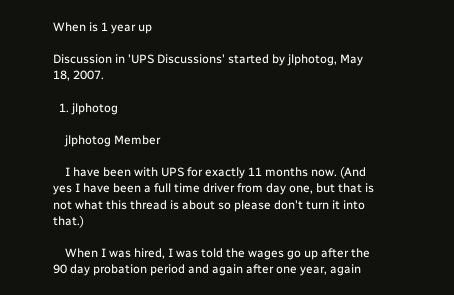When is 1 year up

Discussion in 'UPS Discussions' started by jlphotog, May 18, 2007.

  1. jlphotog

    jlphotog Member

    I have been with UPS for exactly 11 months now. (And yes I have been a full time driver from day one, but that is not what this thread is about so please don't turn it into that.)

    When I was hired, I was told the wages go up after the 90 day probation period and again after one year, again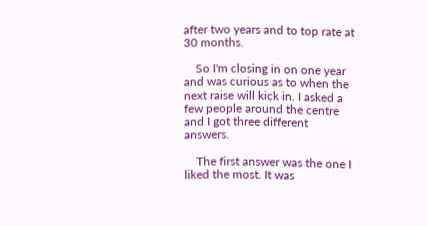after two years and to top rate at 30 months.

    So I'm closing in on one year and was curious as to when the next raise will kick in. I asked a few people around the centre and I got three different answers.

    The first answer was the one I liked the most. It was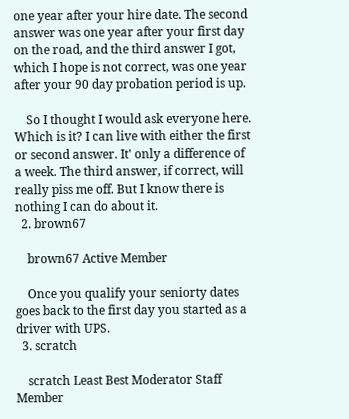one year after your hire date. The second answer was one year after your first day on the road, and the third answer I got, which I hope is not correct, was one year after your 90 day probation period is up.

    So I thought I would ask everyone here. Which is it? I can live with either the first or second answer. It' only a difference of a week. The third answer, if correct, will really piss me off. But I know there is nothing I can do about it.
  2. brown67

    brown67 Active Member

    Once you qualify your seniorty dates goes back to the first day you started as a driver with UPS.
  3. scratch

    scratch Least Best Moderator Staff Member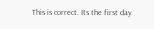This is correct. Its the first day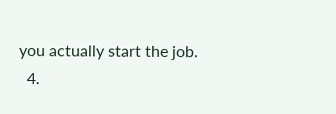you actually start the job.
  4.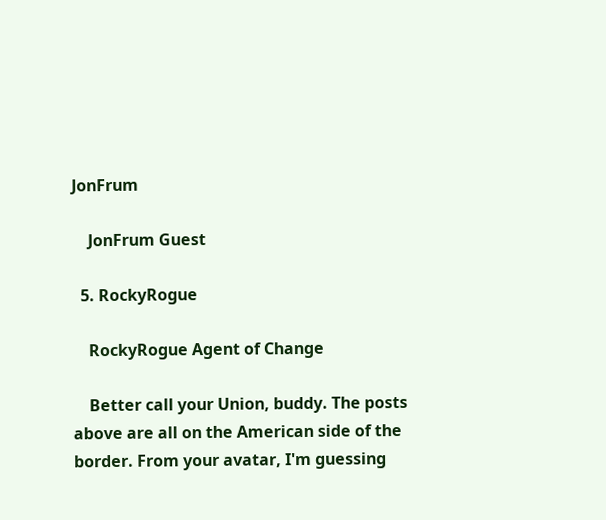JonFrum

    JonFrum Guest

  5. RockyRogue

    RockyRogue Agent of Change

    Better call your Union, buddy. The posts above are all on the American side of the border. From your avatar, I'm guessing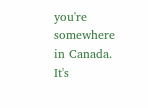you're somewhere in Canada. It's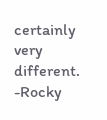certainly very different. -Rocky